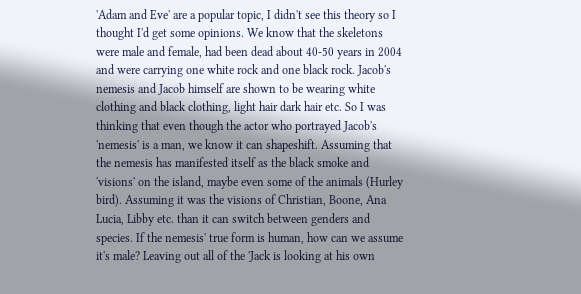'Adam and Eve' are a popular topic, I didn't see this theory so I thought I'd get some opinions. We know that the skeletons were male and female, had been dead about 40-50 years in 2004 and were carrying one white rock and one black rock. Jacob's nemesis and Jacob himself are shown to be wearing white clothing and black clothing, light hair dark hair etc. So I was thinking that even though the actor who portrayed Jacob's 'nemesis' is a man, we know it can shapeshift. Assuming that the nemesis has manifested itself as the black smoke and 'visions' on the island, maybe even some of the animals (Hurley bird). Assuming it was the visions of Christian, Boone, Ana Lucia, Libby etc. than it can switch between genders and species. If the nemesis' true form is human, how can we assume it's male? Leaving out all of the 'Jack is looking at his own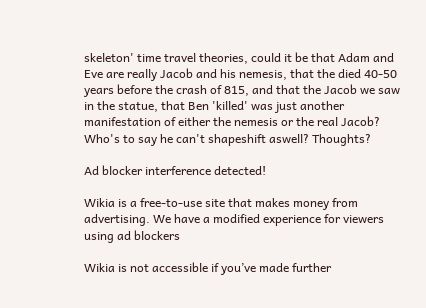skeleton' time travel theories, could it be that Adam and Eve are really Jacob and his nemesis, that the died 40-50 years before the crash of 815, and that the Jacob we saw in the statue, that Ben 'killed' was just another manifestation of either the nemesis or the real Jacob? Who's to say he can't shapeshift aswell? Thoughts?

Ad blocker interference detected!

Wikia is a free-to-use site that makes money from advertising. We have a modified experience for viewers using ad blockers

Wikia is not accessible if you’ve made further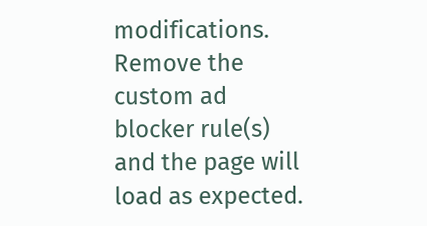modifications. Remove the custom ad blocker rule(s) and the page will load as expected.